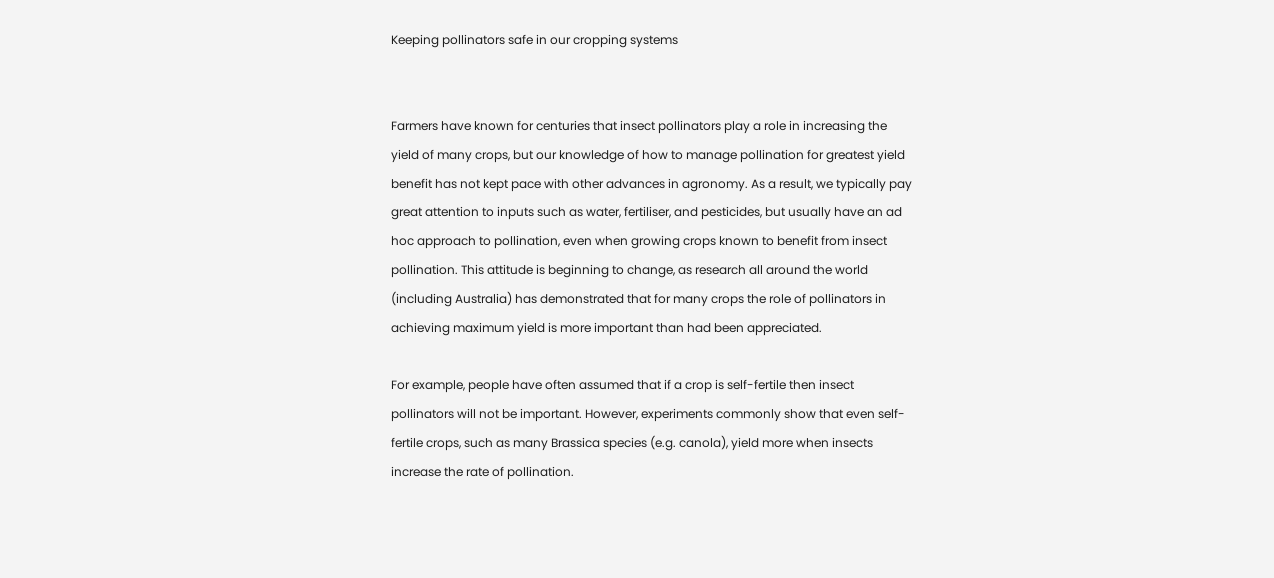Keeping pollinators safe in our cropping systems


Farmers have known for centuries that insect pollinators play a role in increasing the yield of many crops, but our knowledge of how to manage pollination for greatest yield benefit has not kept pace with other advances in agronomy. As a result, we typically pay great attention to inputs such as water, fertiliser, and pesticides, but usually have an ad hoc approach to pollination, even when growing crops known to benefit from insect pollination. This attitude is beginning to change, as research all around the world (including Australia) has demonstrated that for many crops the role of pollinators in achieving maximum yield is more important than had been appreciated.

For example, people have often assumed that if a crop is self-fertile then insect pollinators will not be important. However, experiments commonly show that even self-fertile crops, such as many Brassica species (e.g. canola), yield more when insects increase the rate of pollination.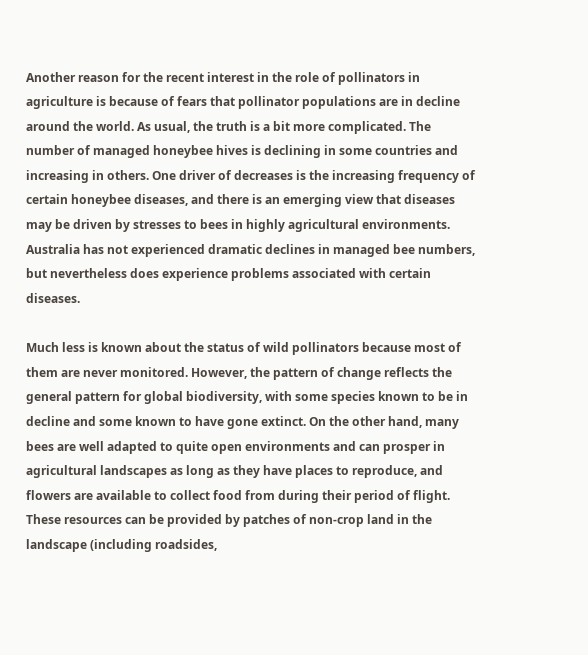Another reason for the recent interest in the role of pollinators in agriculture is because of fears that pollinator populations are in decline around the world. As usual, the truth is a bit more complicated. The number of managed honeybee hives is declining in some countries and increasing in others. One driver of decreases is the increasing frequency of certain honeybee diseases, and there is an emerging view that diseases may be driven by stresses to bees in highly agricultural environments. Australia has not experienced dramatic declines in managed bee numbers, but nevertheless does experience problems associated with certain diseases.

Much less is known about the status of wild pollinators because most of them are never monitored. However, the pattern of change reflects the general pattern for global biodiversity, with some species known to be in decline and some known to have gone extinct. On the other hand, many bees are well adapted to quite open environments and can prosper in agricultural landscapes as long as they have places to reproduce, and flowers are available to collect food from during their period of flight. These resources can be provided by patches of non-crop land in the landscape (including roadsides,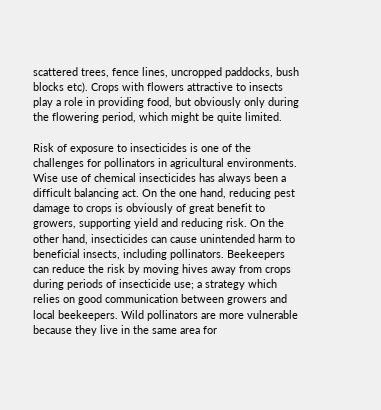scattered trees, fence lines, uncropped paddocks, bush blocks etc). Crops with flowers attractive to insects play a role in providing food, but obviously only during the flowering period, which might be quite limited.

Risk of exposure to insecticides is one of the challenges for pollinators in agricultural environments. Wise use of chemical insecticides has always been a difficult balancing act. On the one hand, reducing pest damage to crops is obviously of great benefit to growers, supporting yield and reducing risk. On the other hand, insecticides can cause unintended harm to beneficial insects, including pollinators. Beekeepers can reduce the risk by moving hives away from crops during periods of insecticide use; a strategy which relies on good communication between growers and local beekeepers. Wild pollinators are more vulnerable because they live in the same area for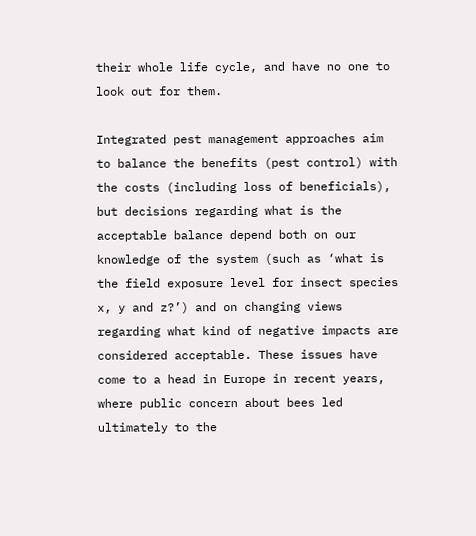their whole life cycle, and have no one to look out for them.

Integrated pest management approaches aim to balance the benefits (pest control) with the costs (including loss of beneficials), but decisions regarding what is the acceptable balance depend both on our knowledge of the system (such as ‘what is the field exposure level for insect species x, y and z?’) and on changing views regarding what kind of negative impacts are considered acceptable. These issues have come to a head in Europe in recent years, where public concern about bees led ultimately to the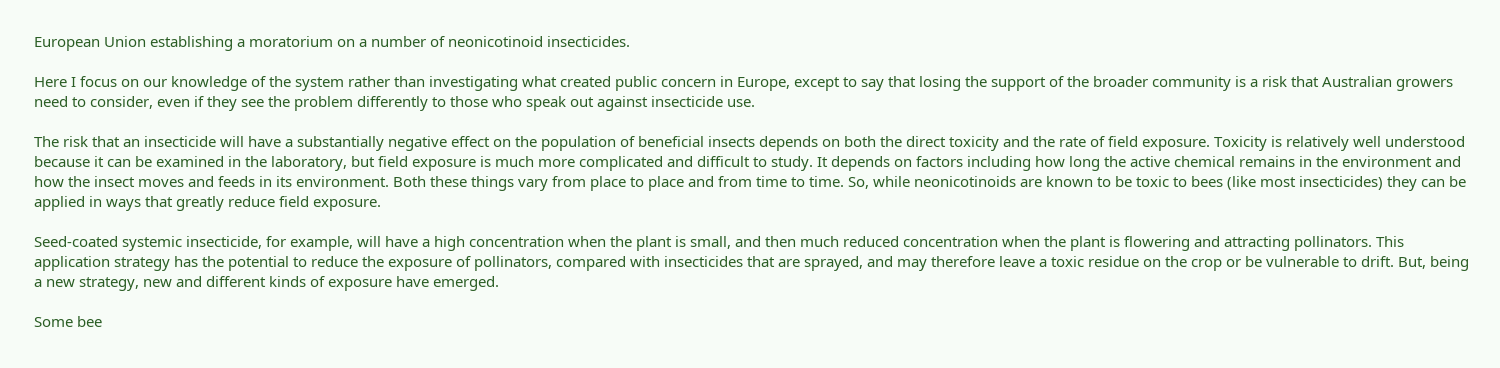European Union establishing a moratorium on a number of neonicotinoid insecticides.

Here I focus on our knowledge of the system rather than investigating what created public concern in Europe, except to say that losing the support of the broader community is a risk that Australian growers need to consider, even if they see the problem differently to those who speak out against insecticide use.

The risk that an insecticide will have a substantially negative effect on the population of beneficial insects depends on both the direct toxicity and the rate of field exposure. Toxicity is relatively well understood because it can be examined in the laboratory, but field exposure is much more complicated and difficult to study. It depends on factors including how long the active chemical remains in the environment and how the insect moves and feeds in its environment. Both these things vary from place to place and from time to time. So, while neonicotinoids are known to be toxic to bees (like most insecticides) they can be applied in ways that greatly reduce field exposure.

Seed-coated systemic insecticide, for example, will have a high concentration when the plant is small, and then much reduced concentration when the plant is flowering and attracting pollinators. This application strategy has the potential to reduce the exposure of pollinators, compared with insecticides that are sprayed, and may therefore leave a toxic residue on the crop or be vulnerable to drift. But, being a new strategy, new and different kinds of exposure have emerged.

Some bee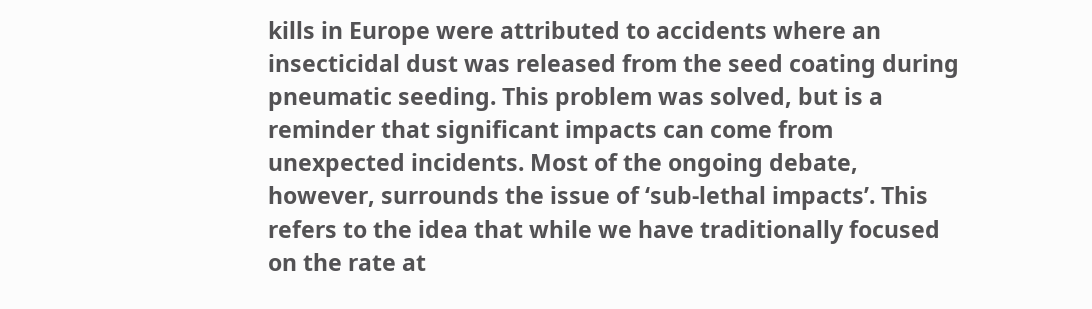kills in Europe were attributed to accidents where an insecticidal dust was released from the seed coating during pneumatic seeding. This problem was solved, but is a reminder that significant impacts can come from unexpected incidents. Most of the ongoing debate, however, surrounds the issue of ‘sub-lethal impacts’. This refers to the idea that while we have traditionally focused on the rate at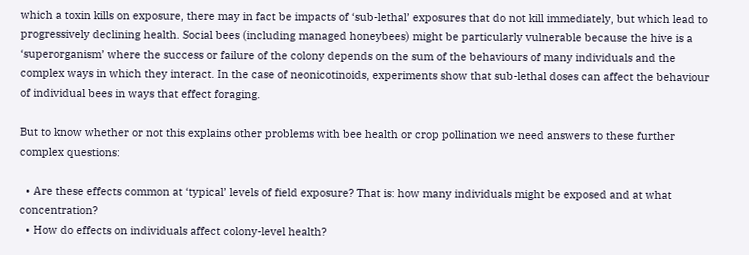which a toxin kills on exposure, there may in fact be impacts of ‘sub-lethal’ exposures that do not kill immediately, but which lead to progressively declining health. Social bees (including managed honeybees) might be particularly vulnerable because the hive is a ‘superorganism’ where the success or failure of the colony depends on the sum of the behaviours of many individuals and the complex ways in which they interact. In the case of neonicotinoids, experiments show that sub-lethal doses can affect the behaviour of individual bees in ways that effect foraging.

But to know whether or not this explains other problems with bee health or crop pollination we need answers to these further complex questions:

  • Are these effects common at ‘typical’ levels of field exposure? That is: how many individuals might be exposed and at what concentration?
  • How do effects on individuals affect colony-level health?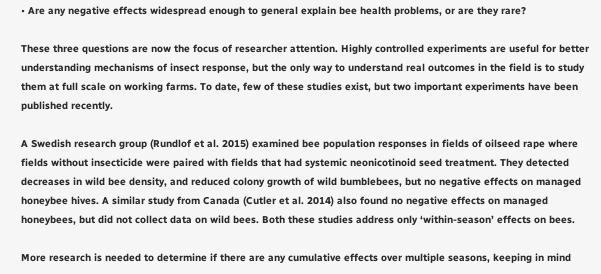• Are any negative effects widespread enough to general explain bee health problems, or are they rare?

These three questions are now the focus of researcher attention. Highly controlled experiments are useful for better understanding mechanisms of insect response, but the only way to understand real outcomes in the field is to study them at full scale on working farms. To date, few of these studies exist, but two important experiments have been published recently.

A Swedish research group (Rundlof et al. 2015) examined bee population responses in fields of oilseed rape where fields without insecticide were paired with fields that had systemic neonicotinoid seed treatment. They detected decreases in wild bee density, and reduced colony growth of wild bumblebees, but no negative effects on managed honeybee hives. A similar study from Canada (Cutler et al. 2014) also found no negative effects on managed honeybees, but did not collect data on wild bees. Both these studies address only ‘within-season’ effects on bees.

More research is needed to determine if there are any cumulative effects over multiple seasons, keeping in mind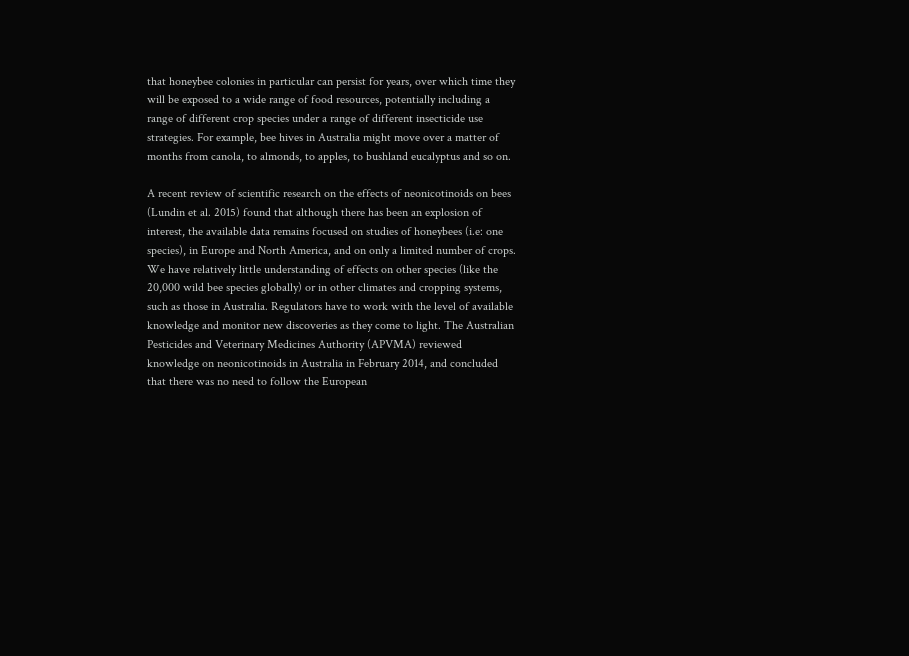that honeybee colonies in particular can persist for years, over which time they will be exposed to a wide range of food resources, potentially including a range of different crop species under a range of different insecticide use strategies. For example, bee hives in Australia might move over a matter of months from canola, to almonds, to apples, to bushland eucalyptus and so on.

A recent review of scientific research on the effects of neonicotinoids on bees (Lundin et al. 2015) found that although there has been an explosion of interest, the available data remains focused on studies of honeybees (i.e: one species), in Europe and North America, and on only a limited number of crops. We have relatively little understanding of effects on other species (like the 20,000 wild bee species globally) or in other climates and cropping systems, such as those in Australia. Regulators have to work with the level of available knowledge and monitor new discoveries as they come to light. The Australian Pesticides and Veterinary Medicines Authority (APVMA) reviewed knowledge on neonicotinoids in Australia in February 2014, and concluded that there was no need to follow the European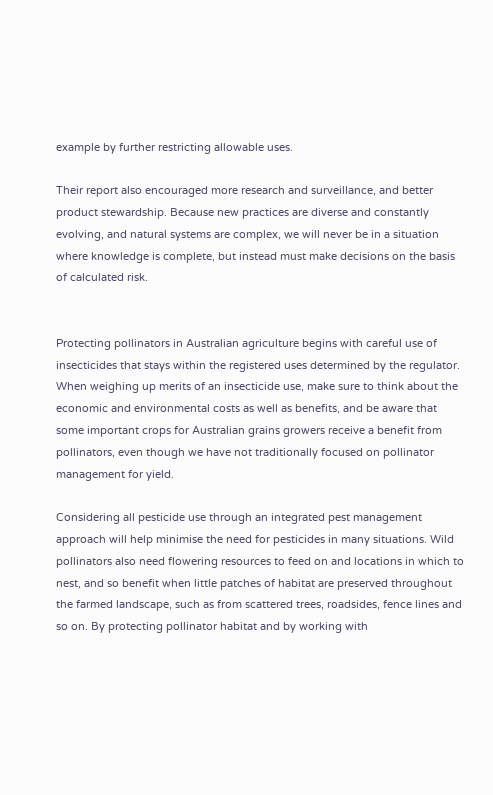example by further restricting allowable uses.

Their report also encouraged more research and surveillance, and better product stewardship. Because new practices are diverse and constantly evolving, and natural systems are complex, we will never be in a situation where knowledge is complete, but instead must make decisions on the basis of calculated risk.


Protecting pollinators in Australian agriculture begins with careful use of insecticides that stays within the registered uses determined by the regulator. When weighing up merits of an insecticide use, make sure to think about the economic and environmental costs as well as benefits, and be aware that some important crops for Australian grains growers receive a benefit from pollinators, even though we have not traditionally focused on pollinator management for yield.

Considering all pesticide use through an integrated pest management approach will help minimise the need for pesticides in many situations. Wild pollinators also need flowering resources to feed on and locations in which to nest, and so benefit when little patches of habitat are preserved throughout the farmed landscape, such as from scattered trees, roadsides, fence lines and so on. By protecting pollinator habitat and by working with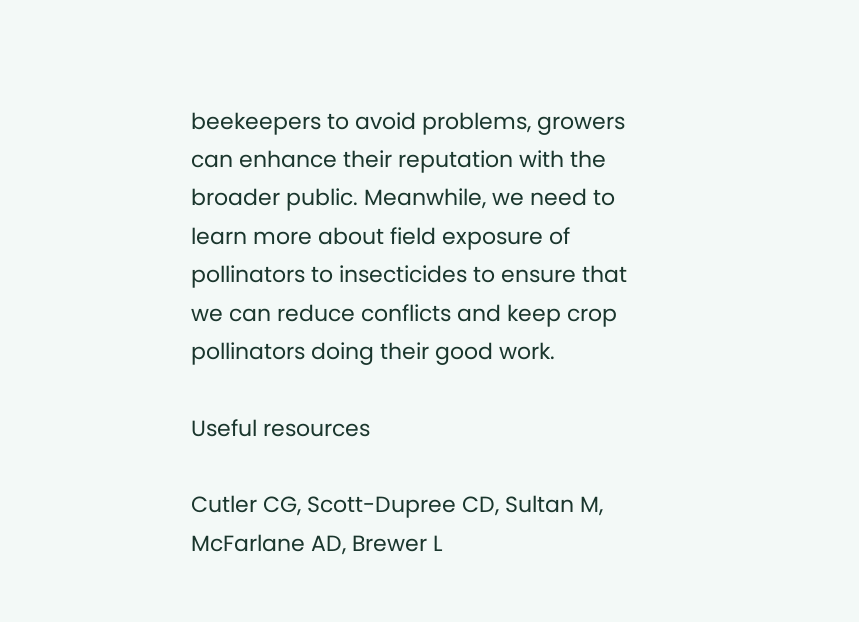beekeepers to avoid problems, growers can enhance their reputation with the broader public. Meanwhile, we need to learn more about field exposure of pollinators to insecticides to ensure that we can reduce conflicts and keep crop pollinators doing their good work.

Useful resources

Cutler CG, Scott-Dupree CD, Sultan M, McFarlane AD, Brewer L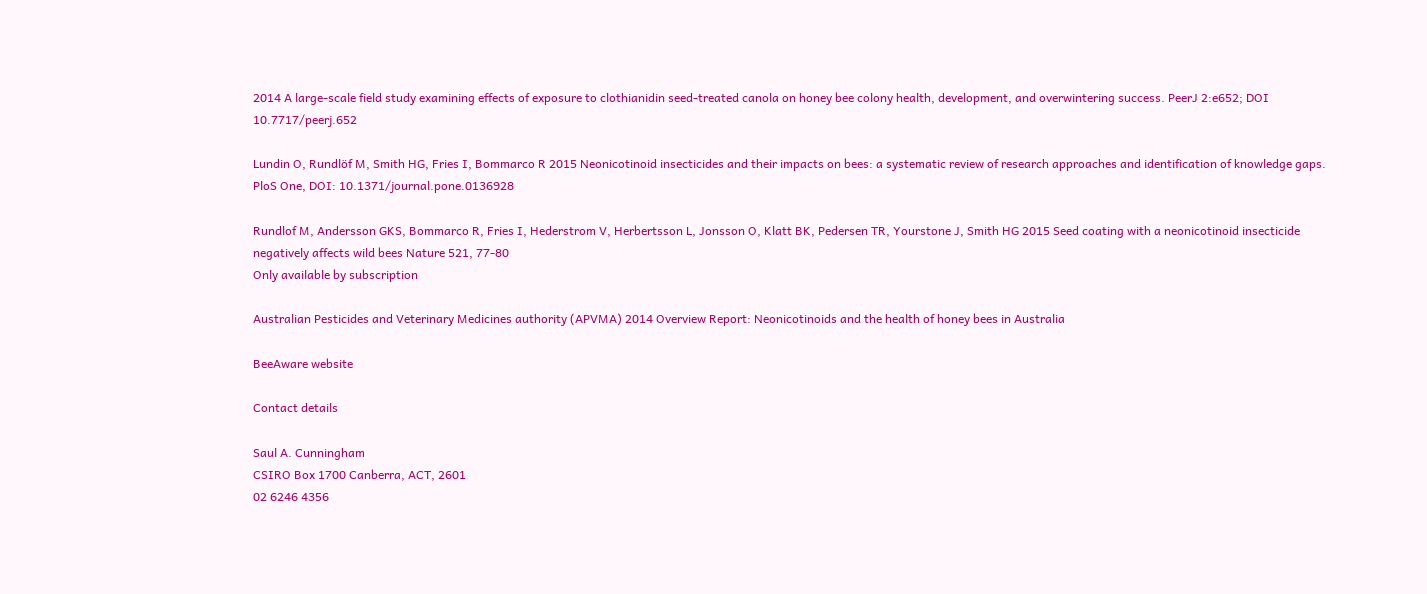2014 A large-scale field study examining effects of exposure to clothianidin seed-treated canola on honey bee colony health, development, and overwintering success. PeerJ 2:e652; DOI 10.7717/peerj.652

Lundin O, Rundlöf M, Smith HG, Fries I, Bommarco R 2015 Neonicotinoid insecticides and their impacts on bees: a systematic review of research approaches and identification of knowledge gaps. PloS One, DOI: 10.1371/journal.pone.0136928

Rundlof M, Andersson GKS, Bommarco R, Fries I, Hederstrom V, Herbertsson L, Jonsson O, Klatt BK, Pedersen TR, Yourstone J, Smith HG 2015 Seed coating with a neonicotinoid insecticide negatively affects wild bees Nature 521, 77-80
Only available by subscription

Australian Pesticides and Veterinary Medicines authority (APVMA) 2014 Overview Report: Neonicotinoids and the health of honey bees in Australia

BeeAware website

Contact details

Saul A. Cunningham
CSIRO Box 1700 Canberra, ACT, 2601
02 6246 4356